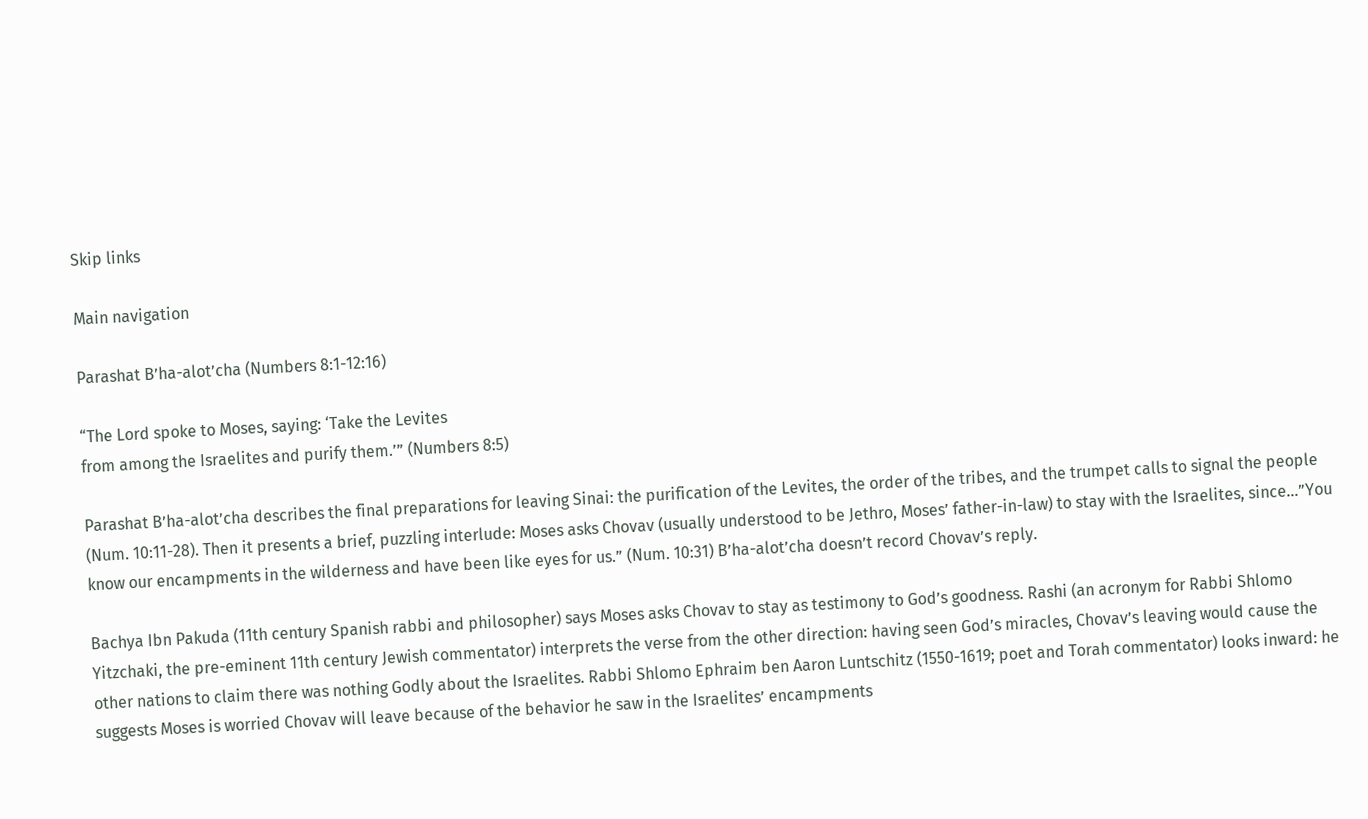Skip links

Main navigation

Parashat B’ha-alot’cha (Numbers 8:1-12:16)

“The Lord spoke to Moses, saying: ‘Take the Levites
from among the Israelites and purify them.’” (Numbers 8:5)

Parashat B’ha-alot’cha describes the final preparations for leaving Sinai: the purification of the Levites, the order of the tribes, and the trumpet calls to signal the people (Num. 10:11-28). Then it presents a brief, puzzling interlude: Moses asks Chovav (usually understood to be Jethro, Moses’ father-in-law) to stay with the Israelites, since…”You know our encampments in the wilderness and have been like eyes for us.” (Num. 10:31) B’ha-alot’cha doesn’t record Chovav’s reply.

Bachya Ibn Pakuda (11th century Spanish rabbi and philosopher) says Moses asks Chovav to stay as testimony to God’s goodness. Rashi (an acronym for Rabbi Shlomo Yitzchaki, the pre-eminent 11th century Jewish commentator) interprets the verse from the other direction: having seen God’s miracles, Chovav’s leaving would cause the other nations to claim there was nothing Godly about the Israelites. Rabbi Shlomo Ephraim ben Aaron Luntschitz (1550-1619; poet and Torah commentator) looks inward: he suggests Moses is worried Chovav will leave because of the behavior he saw in the Israelites’ encampments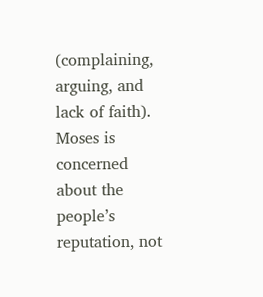(complaining, arguing, and lack of faith). Moses is concerned about the people’s reputation, not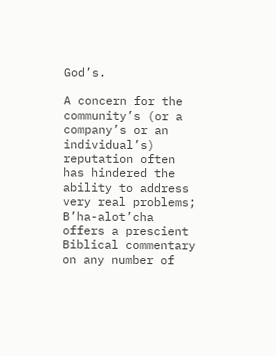God’s.

A concern for the community’s (or a company’s or an individual’s) reputation often has hindered the ability to address very real problems; B’ha-alot’cha offers a prescient Biblical commentary on any number of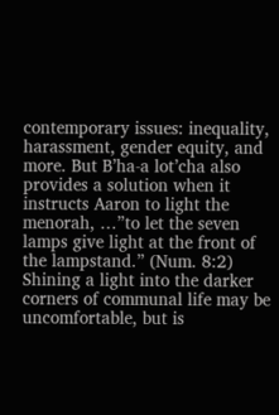contemporary issues: inequality, harassment, gender equity, and more. But B’ha-a lot’cha also provides a solution when it instructs Aaron to light the menorah, …”to let the seven lamps give light at the front of the lampstand.” (Num. 8:2) Shining a light into the darker corners of communal life may be uncomfortable, but is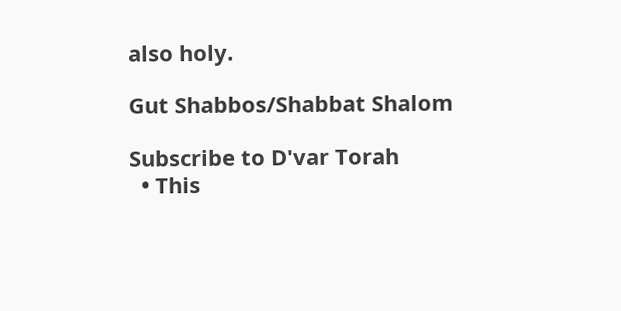also holy.

Gut Shabbos/Shabbat Shalom

Subscribe to D'var Torah
  • This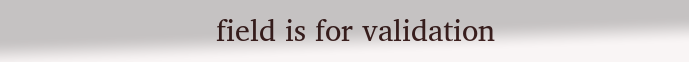field is for validation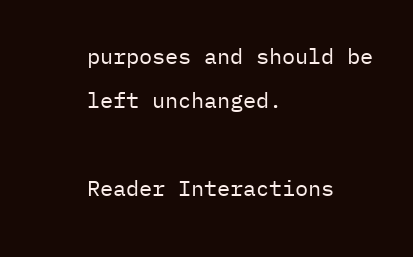purposes and should be left unchanged.

Reader Interactions